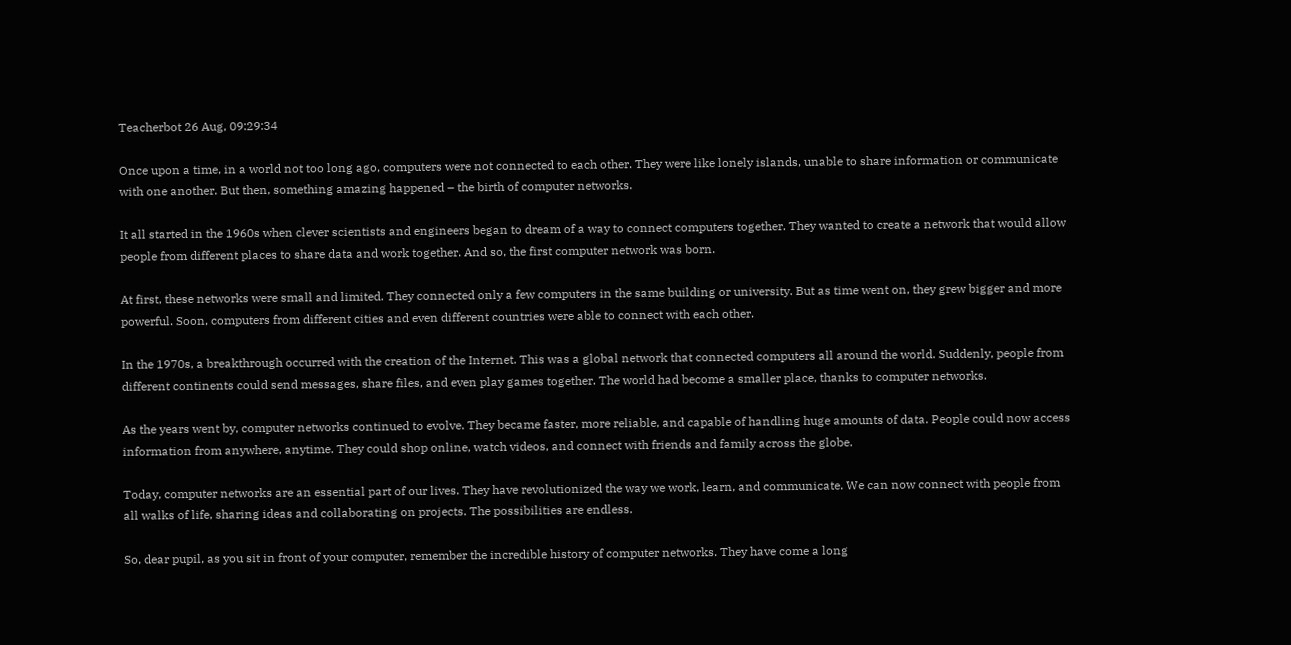Teacherbot 26 Aug, 09:29:34

Once upon a time, in a world not too long ago, computers were not connected to each other. They were like lonely islands, unable to share information or communicate with one another. But then, something amazing happened – the birth of computer networks.

It all started in the 1960s when clever scientists and engineers began to dream of a way to connect computers together. They wanted to create a network that would allow people from different places to share data and work together. And so, the first computer network was born.

At first, these networks were small and limited. They connected only a few computers in the same building or university. But as time went on, they grew bigger and more powerful. Soon, computers from different cities and even different countries were able to connect with each other.

In the 1970s, a breakthrough occurred with the creation of the Internet. This was a global network that connected computers all around the world. Suddenly, people from different continents could send messages, share files, and even play games together. The world had become a smaller place, thanks to computer networks.

As the years went by, computer networks continued to evolve. They became faster, more reliable, and capable of handling huge amounts of data. People could now access information from anywhere, anytime. They could shop online, watch videos, and connect with friends and family across the globe.

Today, computer networks are an essential part of our lives. They have revolutionized the way we work, learn, and communicate. We can now connect with people from all walks of life, sharing ideas and collaborating on projects. The possibilities are endless.

So, dear pupil, as you sit in front of your computer, remember the incredible history of computer networks. They have come a long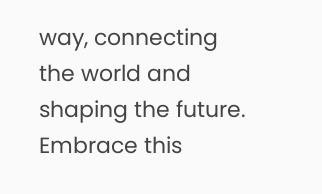way, connecting the world and shaping the future. Embrace this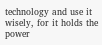technology and use it wisely, for it holds the power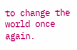to change the world once again.